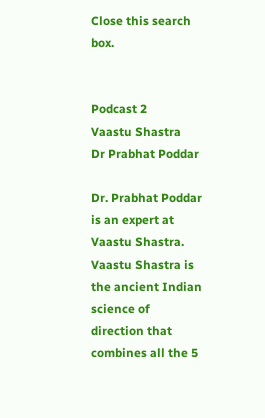Close this search box.


Podcast 2
Vaastu Shastra
Dr Prabhat Poddar

Dr. Prabhat Poddar is an expert at Vaastu Shastra. Vaastu Shastra is the ancient Indian science of direction that combines all the 5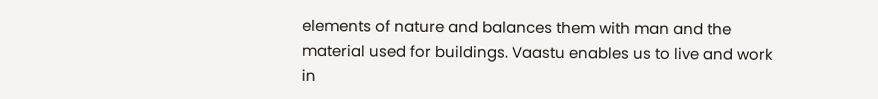elements of nature and balances them with man and the material used for buildings. Vaastu enables us to live and work in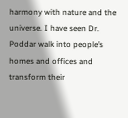harmony with nature and the universe. I have seen Dr. Poddar walk into people’s homes and offices and transform their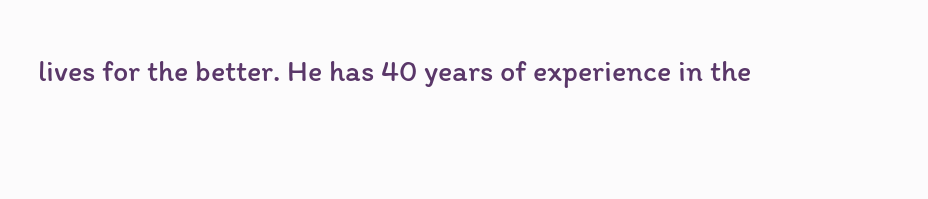lives for the better. He has 40 years of experience in the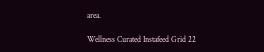area.

Wellness Curated Instafeed Grid 22